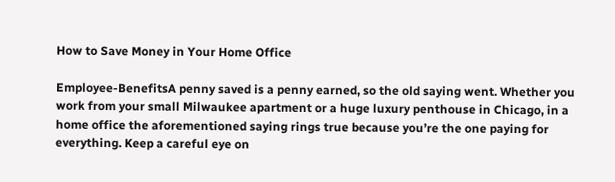How to Save Money in Your Home Office

Employee-BenefitsA penny saved is a penny earned, so the old saying went. Whether you work from your small Milwaukee apartment or a huge luxury penthouse in Chicago, in a home office the aforementioned saying rings true because you’re the one paying for everything. Keep a careful eye on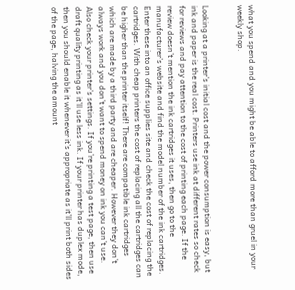what you spend and you might be able to afford more than gruel in your weekly shop.


Looking at a printer’s initial cost and the power consumption is easy, but ink and paper is the real cost. Printers use ink at different rates so check for reviews and pay attention to the cost of printing each page. If the review doesn’t mention the ink cartridges it uses, then go to the manufacturer’s website and find the model number of the ink cartridges. Enter these into an office supplies site and check the cost of replacing the cartridges. With cheap printers the cost of replacing all the cartridges can be higher than the printer itself! There are compatible ink cartridges which are made by a third party and are cheaper. However they don’t always work and you don’t want to spend money on ink you can’t use. Also check your printer’s settings. If you’re printing a test page, then use draft quality printing as it’ll use less ink. If your printer has duplex mode, then you should enable it whenever it’s appropriate as it’ll print both sides of the page, halving the amount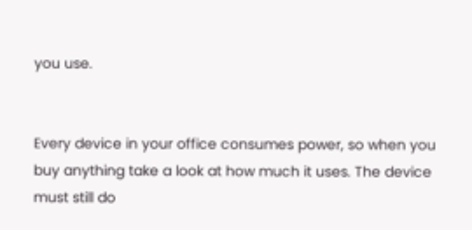you use.


Every device in your office consumes power, so when you buy anything take a look at how much it uses. The device must still do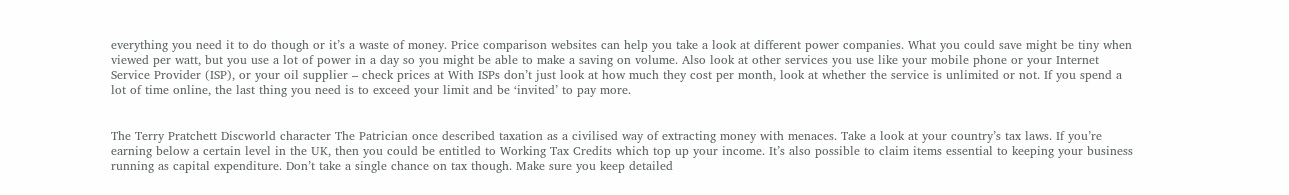everything you need it to do though or it’s a waste of money. Price comparison websites can help you take a look at different power companies. What you could save might be tiny when viewed per watt, but you use a lot of power in a day so you might be able to make a saving on volume. Also look at other services you use like your mobile phone or your Internet Service Provider (ISP), or your oil supplier – check prices at With ISPs don’t just look at how much they cost per month, look at whether the service is unlimited or not. If you spend a lot of time online, the last thing you need is to exceed your limit and be ‘invited’ to pay more.


The Terry Pratchett Discworld character The Patrician once described taxation as a civilised way of extracting money with menaces. Take a look at your country’s tax laws. If you’re earning below a certain level in the UK, then you could be entitled to Working Tax Credits which top up your income. It’s also possible to claim items essential to keeping your business running as capital expenditure. Don’t take a single chance on tax though. Make sure you keep detailed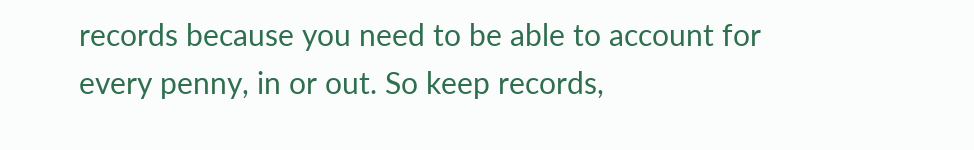records because you need to be able to account for every penny, in or out. So keep records,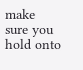make sure you hold onto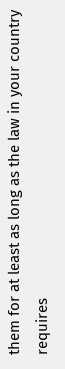them for at least as long as the law in your country requires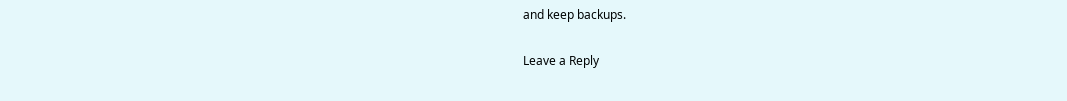and keep backups.

Leave a Reply